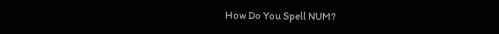How Do You Spell NUM?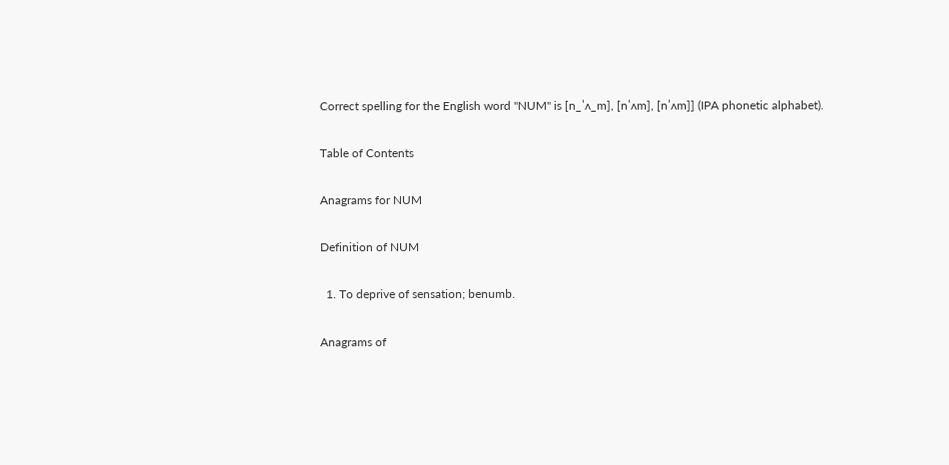Correct spelling for the English word "NUM" is [n_ˈʌ_m], [nˈʌm], [nˈʌm]] (IPA phonetic alphabet).

Table of Contents

Anagrams for NUM

Definition of NUM

  1. To deprive of sensation; benumb.

Anagrams of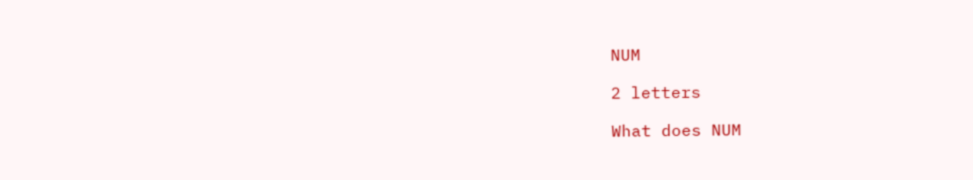NUM

2 letters

What does NUM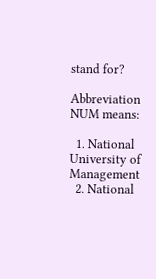stand for?

Abbreviation NUM means:

  1. National University of Management
  2. National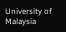University of Malaysia